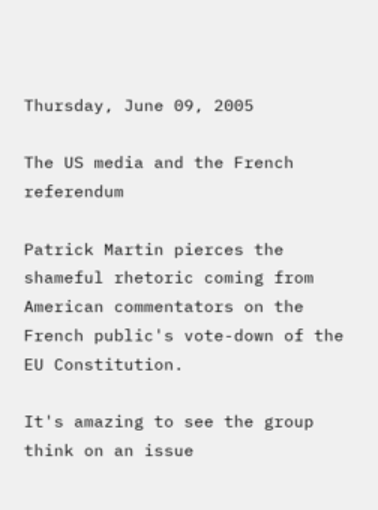Thursday, June 09, 2005

The US media and the French referendum

Patrick Martin pierces the shameful rhetoric coming from American commentators on the French public's vote-down of the EU Constitution.

It's amazing to see the group think on an issue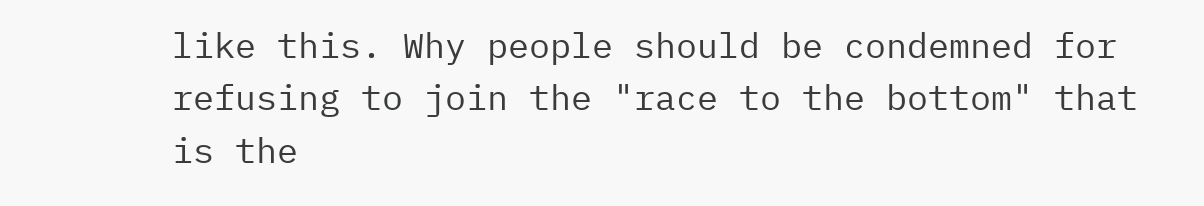like this. Why people should be condemned for refusing to join the "race to the bottom" that is the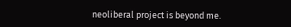neoliberal project is beyond me.